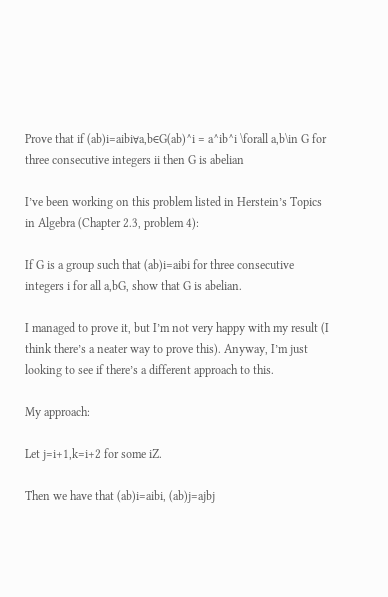Prove that if (ab)i=aibi∀a,b∈G(ab)^i = a^ib^i \forall a,b\in G for three consecutive integers ii then G is abelian

I’ve been working on this problem listed in Herstein’s Topics in Algebra (Chapter 2.3, problem 4):

If G is a group such that (ab)i=aibi for three consecutive integers i for all a,bG, show that G is abelian.

I managed to prove it, but I’m not very happy with my result (I think there’s a neater way to prove this). Anyway, I’m just looking to see if there’s a different approach to this.

My approach:

Let j=i+1,k=i+2 for some iZ.

Then we have that (ab)i=aibi, (ab)j=ajbj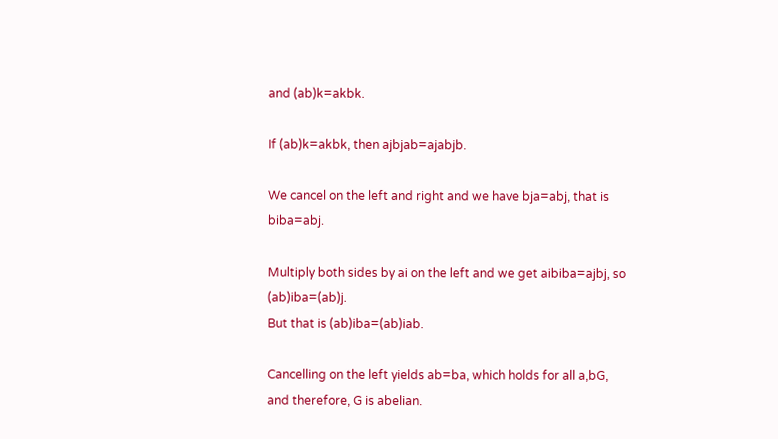and (ab)k=akbk.

If (ab)k=akbk, then ajbjab=ajabjb.

We cancel on the left and right and we have bja=abj, that is biba=abj.

Multiply both sides by ai on the left and we get aibiba=ajbj, so (ab)iba=(ab)j.
But that is (ab)iba=(ab)iab.

Cancelling on the left yields ab=ba, which holds for all a,bG, and therefore, G is abelian.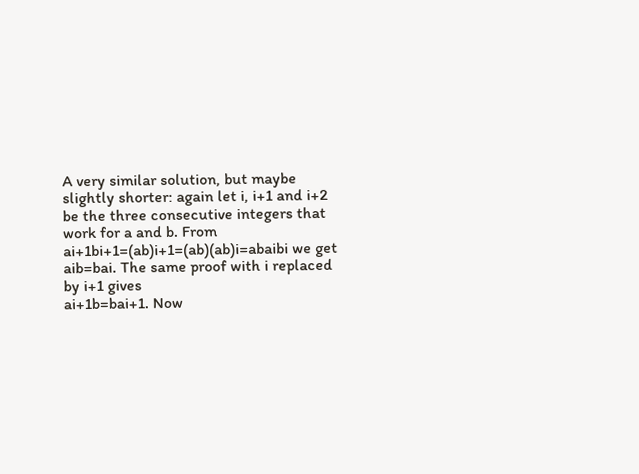A very similar solution, but maybe slightly shorter: again let i, i+1 and i+2 be the three consecutive integers that work for a and b. From ai+1bi+1=(ab)i+1=(ab)(ab)i=abaibi we get aib=bai. The same proof with i replaced by i+1 gives
ai+1b=bai+1. Now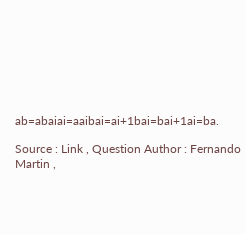ab=abaiai=aaibai=ai+1bai=bai+1ai=ba.

Source : Link , Question Author : Fernando Martin ,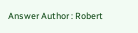Answer Author : Robert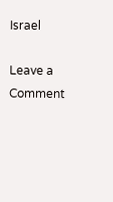Israel

Leave a Comment